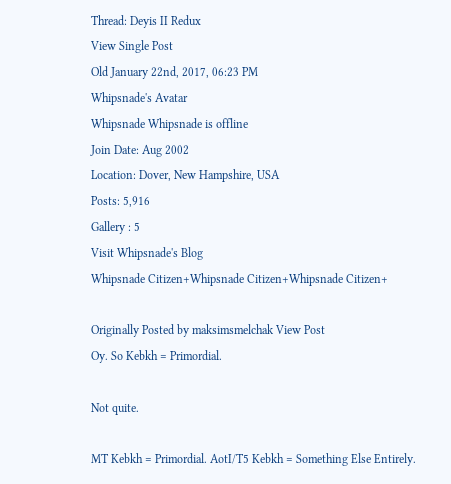Thread: Deyis II Redux
View Single Post
Old January 22nd, 2017, 06:23 PM
Whipsnade's Avatar
Whipsnade Whipsnade is offline
Join Date: Aug 2002
Location: Dover, New Hampshire, USA
Posts: 5,916
Gallery : 5
Visit Whipsnade's Blog
Whipsnade Citizen+Whipsnade Citizen+Whipsnade Citizen+

Originally Posted by maksimsmelchak View Post
Oy. So Kebkh = Primordial.

Not quite.

MT Kebkh = Primordial. AotI/T5 Kebkh = Something Else Entirely.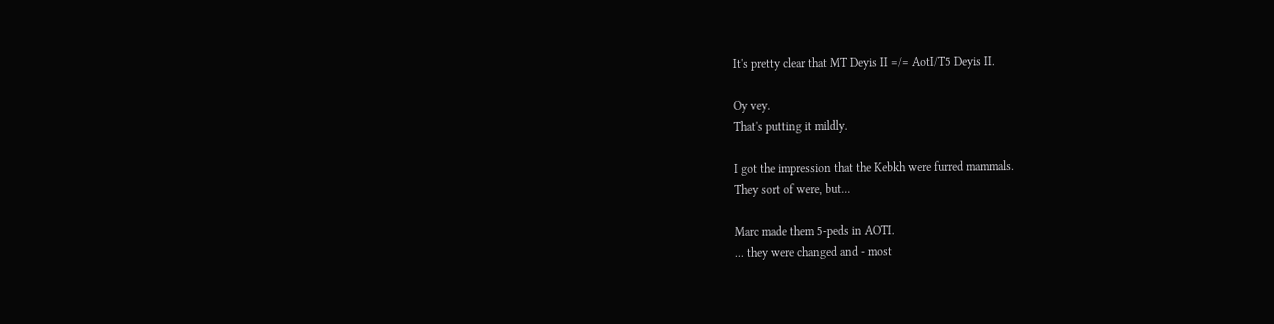It's pretty clear that MT Deyis II =/= AotI/T5 Deyis II.

Oy vey.
That's putting it mildly.

I got the impression that the Kebkh were furred mammals.
They sort of were, but...

Marc made them 5-peds in AOTI.
... they were changed and - most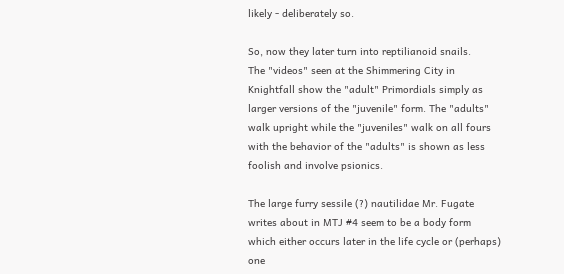likely - deliberately so.

So, now they later turn into reptilianoid snails.
The "videos" seen at the Shimmering City in Knightfall show the "adult" Primordials simply as larger versions of the "juvenile" form. The "adults" walk upright while the "juveniles" walk on all fours with the behavior of the "adults" is shown as less foolish and involve psionics.

The large furry sessile (?) nautilidae Mr. Fugate writes about in MTJ #4 seem to be a body form which either occurs later in the life cycle or (perhaps) one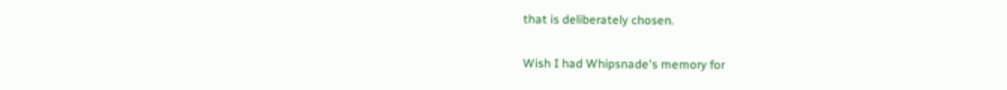that is deliberately chosen.

Wish I had Whipsnade's memory for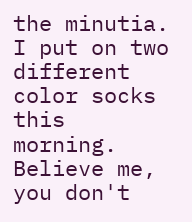the minutia.
I put on two different color socks this morning. Believe me, you don't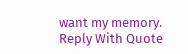want my memory.
Reply With Quote